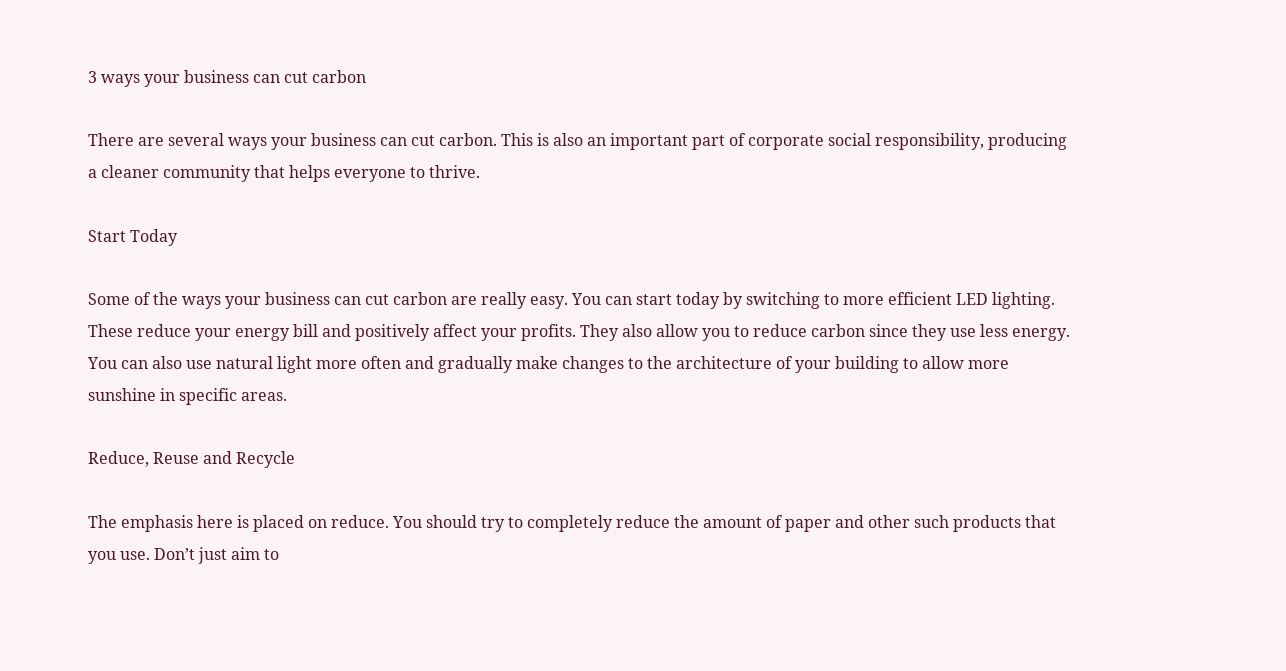3 ways your business can cut carbon

There are several ways your business can cut carbon. This is also an important part of corporate social responsibility, producing a cleaner community that helps everyone to thrive.

Start Today

Some of the ways your business can cut carbon are really easy. You can start today by switching to more efficient LED lighting. These reduce your energy bill and positively affect your profits. They also allow you to reduce carbon since they use less energy. You can also use natural light more often and gradually make changes to the architecture of your building to allow more sunshine in specific areas.

Reduce, Reuse and Recycle

The emphasis here is placed on reduce. You should try to completely reduce the amount of paper and other such products that you use. Don’t just aim to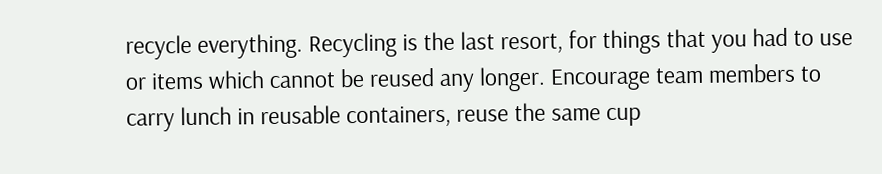recycle everything. Recycling is the last resort, for things that you had to use or items which cannot be reused any longer. Encourage team members to carry lunch in reusable containers, reuse the same cup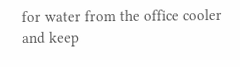for water from the office cooler and keep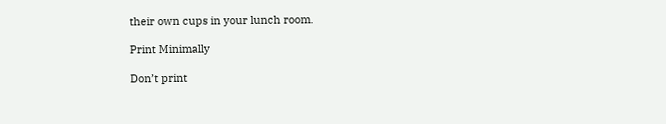their own cups in your lunch room.

Print Minimally

Don’t print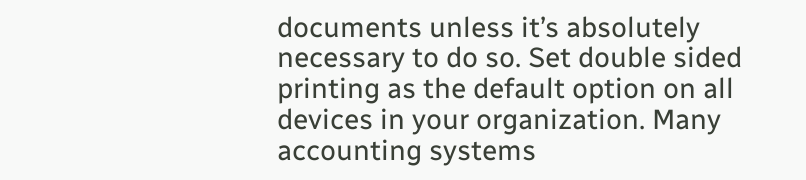documents unless it’s absolutely necessary to do so. Set double sided printing as the default option on all devices in your organization. Many accounting systems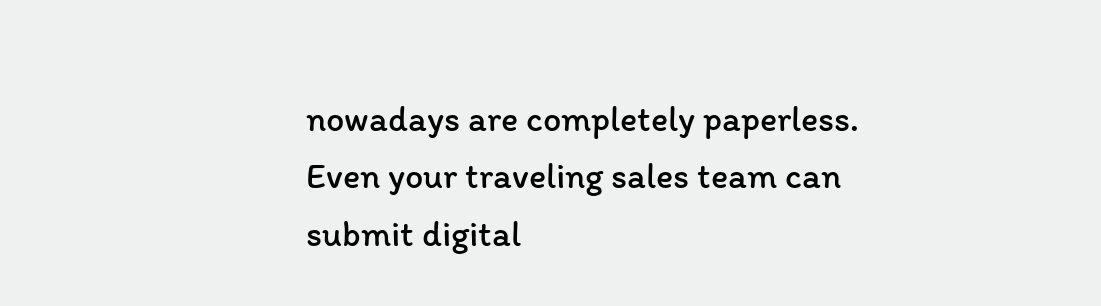nowadays are completely paperless. Even your traveling sales team can submit digital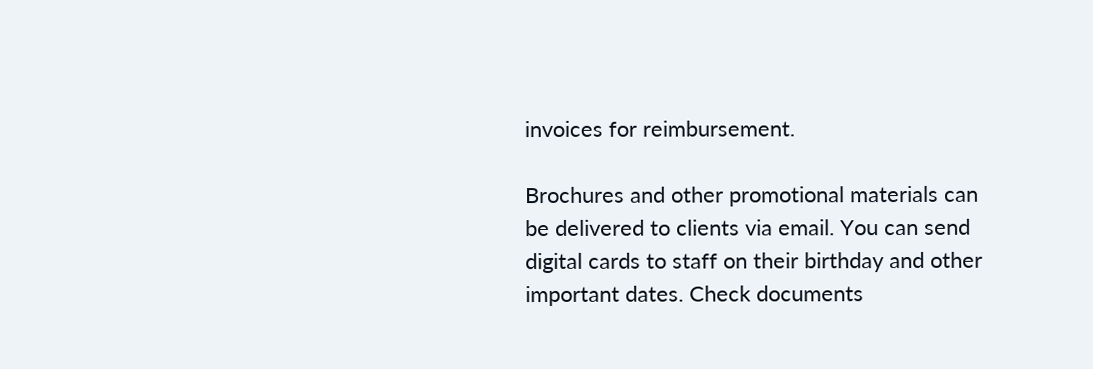invoices for reimbursement.

Brochures and other promotional materials can be delivered to clients via email. You can send digital cards to staff on their birthday and other important dates. Check documents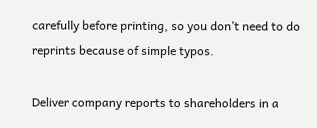carefully before printing, so you don’t need to do reprints because of simple typos.

Deliver company reports to shareholders in a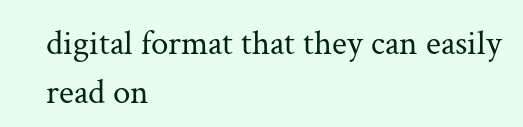digital format that they can easily read on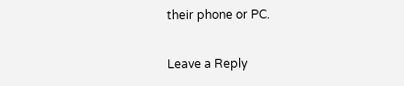their phone or PC.

Leave a Reply